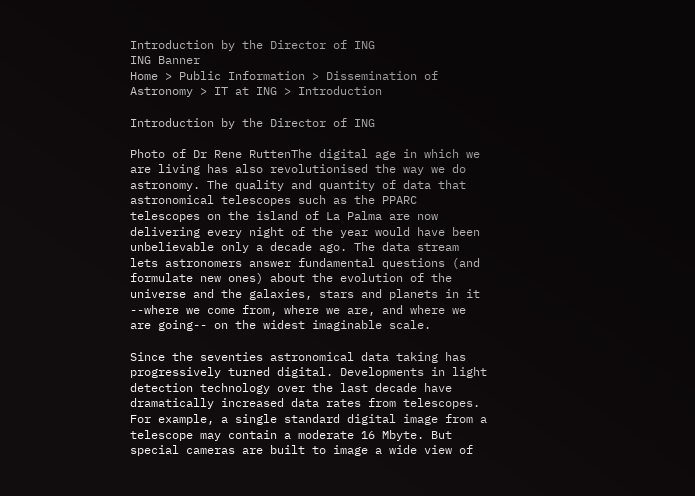Introduction by the Director of ING
ING Banner
Home > Public Information > Dissemination of Astronomy > IT at ING > Introduction

Introduction by the Director of ING

Photo of Dr Rene RuttenThe digital age in which we are living has also revolutionised the way we do astronomy. The quality and quantity of data that astronomical telescopes such as the PPARC telescopes on the island of La Palma are now delivering every night of the year would have been unbelievable only a decade ago. The data stream lets astronomers answer fundamental questions (and formulate new ones) about the evolution of the universe and the galaxies, stars and planets in it --where we come from, where we are, and where we are going-- on the widest imaginable scale.

Since the seventies astronomical data taking has progressively turned digital. Developments in light detection technology over the last decade have dramatically increased data rates from telescopes. For example, a single standard digital image from a telescope may contain a moderate 16 Mbyte. But special cameras are built to image a wide view of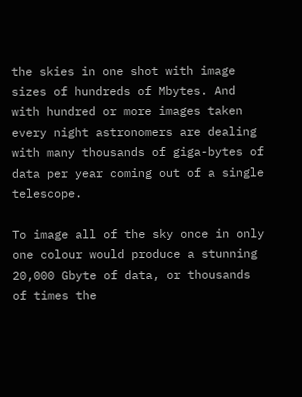the skies in one shot with image sizes of hundreds of Mbytes. And with hundred or more images taken every night astronomers are dealing with many thousands of giga-bytes of data per year coming out of a single telescope.

To image all of the sky once in only one colour would produce a stunning 20,000 Gbyte of data, or thousands of times the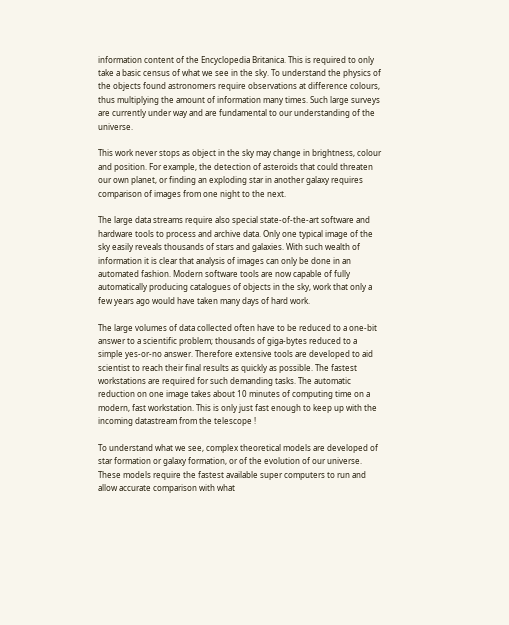information content of the Encyclopedia Britanica. This is required to only take a basic census of what we see in the sky. To understand the physics of the objects found astronomers require observations at difference colours, thus multiplying the amount of information many times. Such large surveys are currently under way and are fundamental to our understanding of the universe.

This work never stops as object in the sky may change in brightness, colour and position. For example, the detection of asteroids that could threaten our own planet, or finding an exploding star in another galaxy requires comparison of images from one night to the next.

The large data streams require also special state-of-the-art software and hardware tools to process and archive data. Only one typical image of the sky easily reveals thousands of stars and galaxies. With such wealth of information it is clear that analysis of images can only be done in an automated fashion. Modern software tools are now capable of fully automatically producing catalogues of objects in the sky, work that only a few years ago would have taken many days of hard work.

The large volumes of data collected often have to be reduced to a one-bit answer to a scientific problem; thousands of giga-bytes reduced to a simple yes-or-no answer. Therefore extensive tools are developed to aid scientist to reach their final results as quickly as possible. The fastest workstations are required for such demanding tasks. The automatic reduction on one image takes about 10 minutes of computing time on a modern, fast workstation. This is only just fast enough to keep up with the incoming datastream from the telescope !

To understand what we see, complex theoretical models are developed of star formation or galaxy formation, or of the evolution of our universe. These models require the fastest available super computers to run and allow accurate comparison with what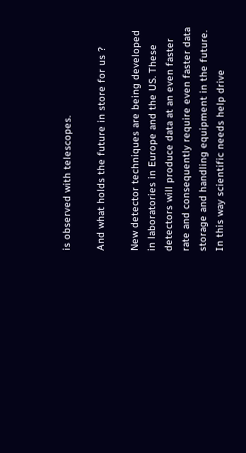is observed with telescopes.

And what holds the future in store for us ?

New detector techniques are being developed in laboratories in Europe and the US. These detectors will produce data at an even faster rate and consequently require even faster data storage and handling equipment in the future. In this way scientific needs help drive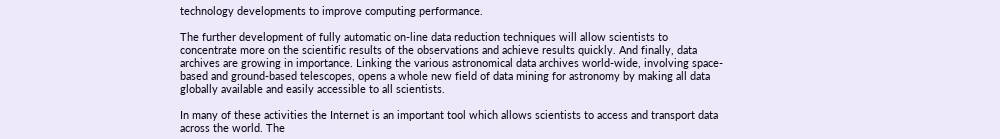technology developments to improve computing performance.

The further development of fully automatic on-line data reduction techniques will allow scientists to concentrate more on the scientific results of the observations and achieve results quickly. And finally, data archives are growing in importance. Linking the various astronomical data archives world-wide, involving space-based and ground-based telescopes, opens a whole new field of data mining for astronomy by making all data globally available and easily accessible to all scientists.

In many of these activities the Internet is an important tool which allows scientists to access and transport data across the world. The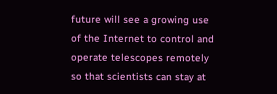future will see a growing use of the Internet to control and operate telescopes remotely so that scientists can stay at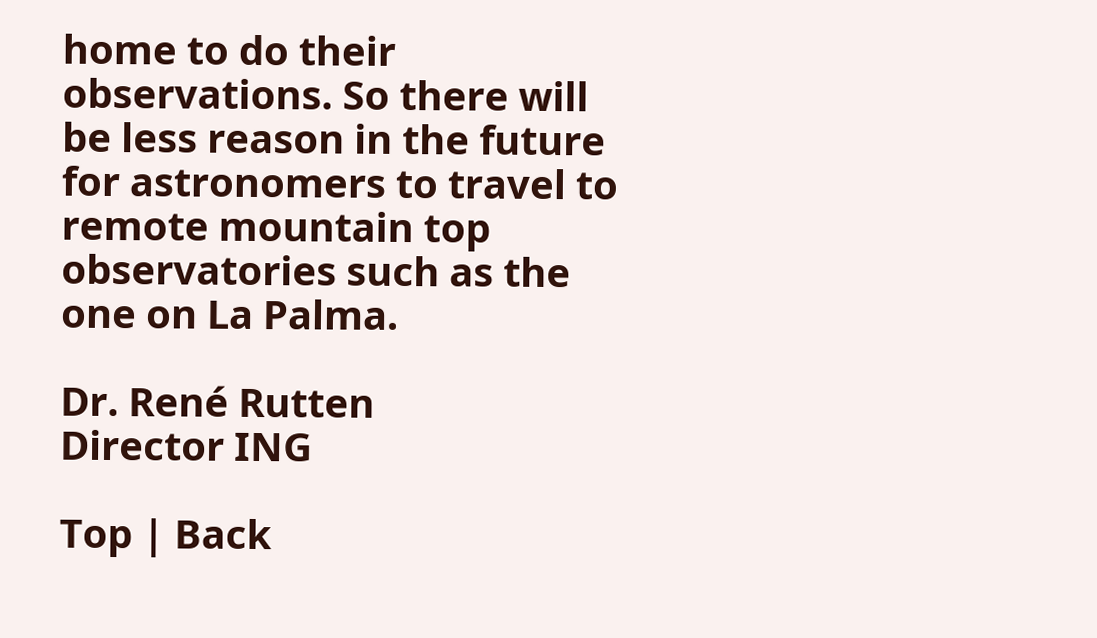home to do their observations. So there will be less reason in the future for astronomers to travel to remote mountain top observatories such as the one on La Palma.

Dr. René Rutten
Director ING

Top | Back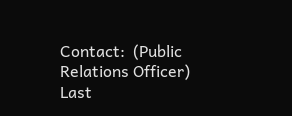Contact:  (Public Relations Officer)
Last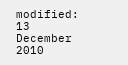modified: 13 December 2010